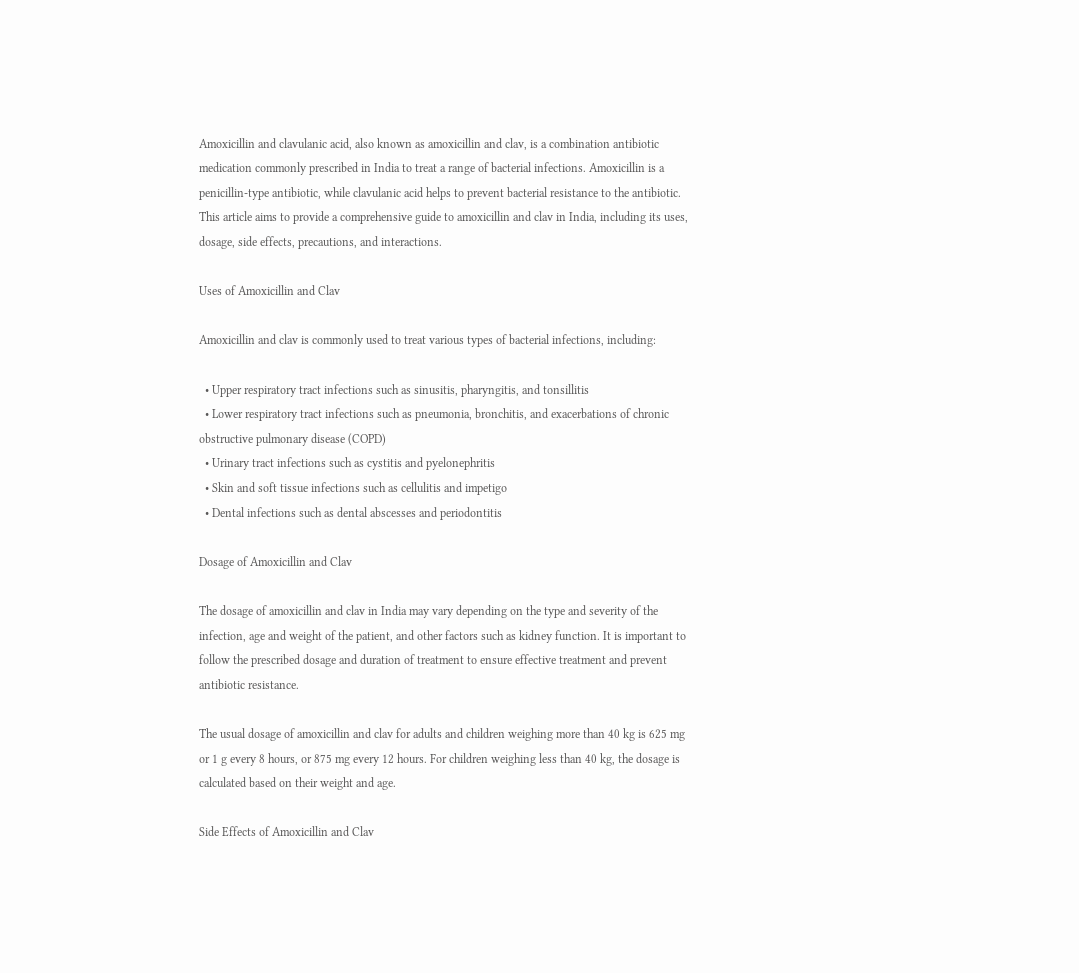Amoxicillin and clavulanic acid, also known as amoxicillin and clav, is a combination antibiotic medication commonly prescribed in India to treat a range of bacterial infections. Amoxicillin is a penicillin-type antibiotic, while clavulanic acid helps to prevent bacterial resistance to the antibiotic. This article aims to provide a comprehensive guide to amoxicillin and clav in India, including its uses, dosage, side effects, precautions, and interactions.

Uses of Amoxicillin and Clav

Amoxicillin and clav is commonly used to treat various types of bacterial infections, including:

  • Upper respiratory tract infections such as sinusitis, pharyngitis, and tonsillitis
  • Lower respiratory tract infections such as pneumonia, bronchitis, and exacerbations of chronic obstructive pulmonary disease (COPD)
  • Urinary tract infections such as cystitis and pyelonephritis
  • Skin and soft tissue infections such as cellulitis and impetigo
  • Dental infections such as dental abscesses and periodontitis

Dosage of Amoxicillin and Clav

The dosage of amoxicillin and clav in India may vary depending on the type and severity of the infection, age and weight of the patient, and other factors such as kidney function. It is important to follow the prescribed dosage and duration of treatment to ensure effective treatment and prevent antibiotic resistance.

The usual dosage of amoxicillin and clav for adults and children weighing more than 40 kg is 625 mg or 1 g every 8 hours, or 875 mg every 12 hours. For children weighing less than 40 kg, the dosage is calculated based on their weight and age.

Side Effects of Amoxicillin and Clav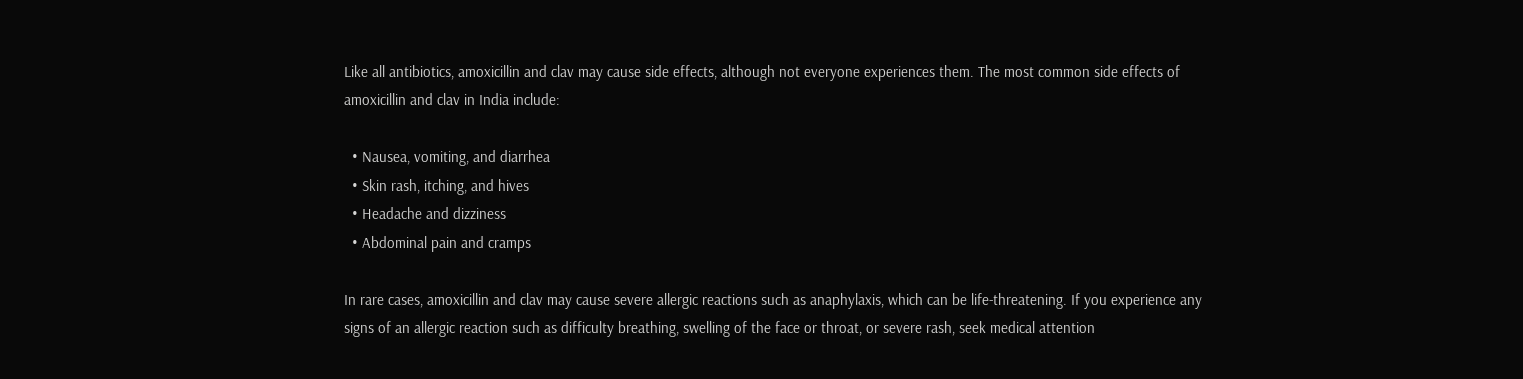Like all antibiotics, amoxicillin and clav may cause side effects, although not everyone experiences them. The most common side effects of amoxicillin and clav in India include:

  • Nausea, vomiting, and diarrhea
  • Skin rash, itching, and hives
  • Headache and dizziness
  • Abdominal pain and cramps

In rare cases, amoxicillin and clav may cause severe allergic reactions such as anaphylaxis, which can be life-threatening. If you experience any signs of an allergic reaction such as difficulty breathing, swelling of the face or throat, or severe rash, seek medical attention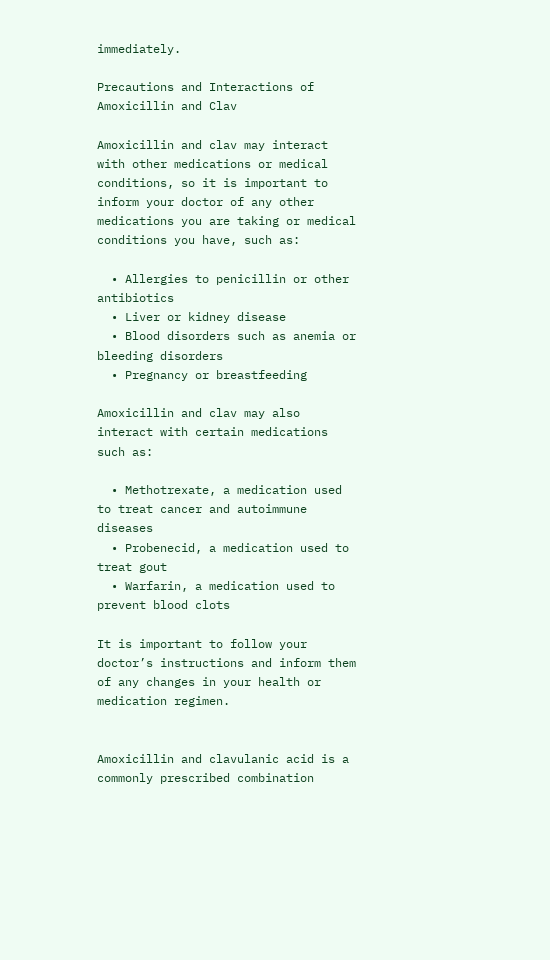immediately.

Precautions and Interactions of Amoxicillin and Clav

Amoxicillin and clav may interact with other medications or medical conditions, so it is important to inform your doctor of any other medications you are taking or medical conditions you have, such as:

  • Allergies to penicillin or other antibiotics
  • Liver or kidney disease
  • Blood disorders such as anemia or bleeding disorders
  • Pregnancy or breastfeeding

Amoxicillin and clav may also interact with certain medications such as:

  • Methotrexate, a medication used to treat cancer and autoimmune diseases
  • Probenecid, a medication used to treat gout
  • Warfarin, a medication used to prevent blood clots

It is important to follow your doctor’s instructions and inform them of any changes in your health or medication regimen.


Amoxicillin and clavulanic acid is a commonly prescribed combination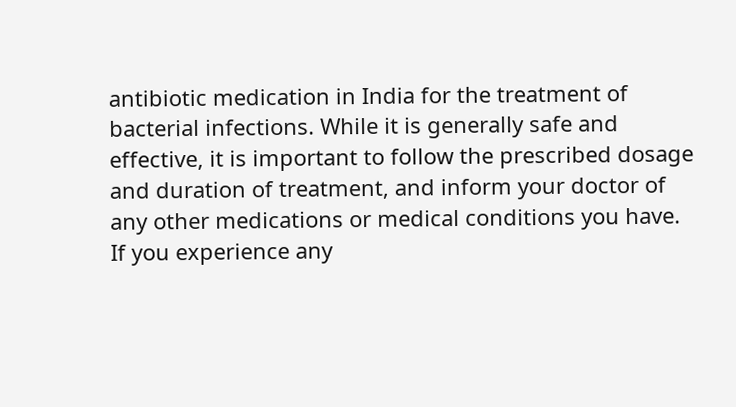antibiotic medication in India for the treatment of bacterial infections. While it is generally safe and effective, it is important to follow the prescribed dosage and duration of treatment, and inform your doctor of any other medications or medical conditions you have. If you experience any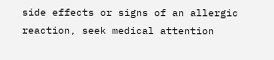side effects or signs of an allergic reaction, seek medical attention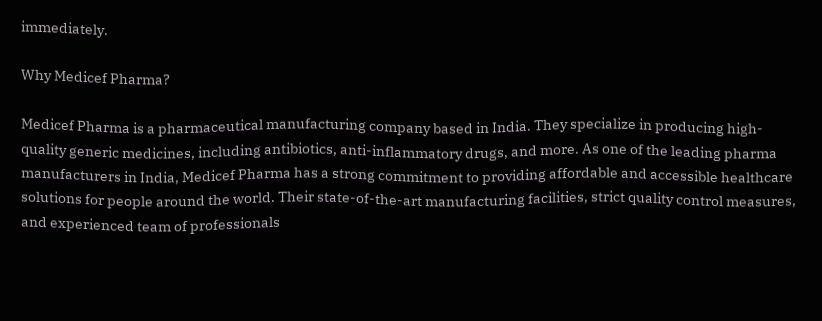immediately.

Why Medicef Pharma?

Medicef Pharma is a pharmaceutical manufacturing company based in India. They specialize in producing high-quality generic medicines, including antibiotics, anti-inflammatory drugs, and more. As one of the leading pharma manufacturers in India, Medicef Pharma has a strong commitment to providing affordable and accessible healthcare solutions for people around the world. Their state-of-the-art manufacturing facilities, strict quality control measures, and experienced team of professionals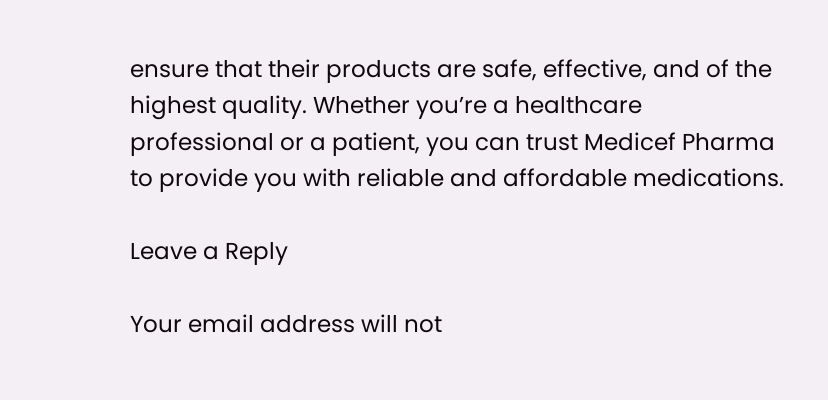ensure that their products are safe, effective, and of the highest quality. Whether you’re a healthcare professional or a patient, you can trust Medicef Pharma to provide you with reliable and affordable medications.

Leave a Reply

Your email address will not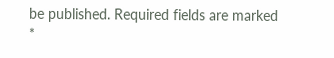be published. Required fields are marked *